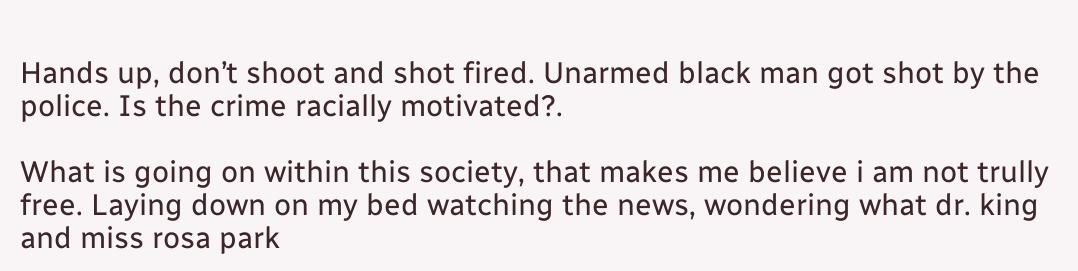Hands up, don’t shoot and shot fired. Unarmed black man got shot by the police. Is the crime racially motivated?.

What is going on within this society, that makes me believe i am not trully free. Laying down on my bed watching the news, wondering what dr. king and miss rosa park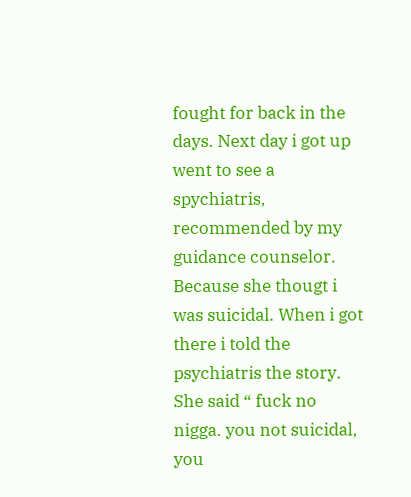fought for back in the days. Next day i got up went to see a spychiatris, recommended by my guidance counselor. Because she thougt i was suicidal. When i got there i told the psychiatris the story. She said “ fuck no nigga. you not suicidal, you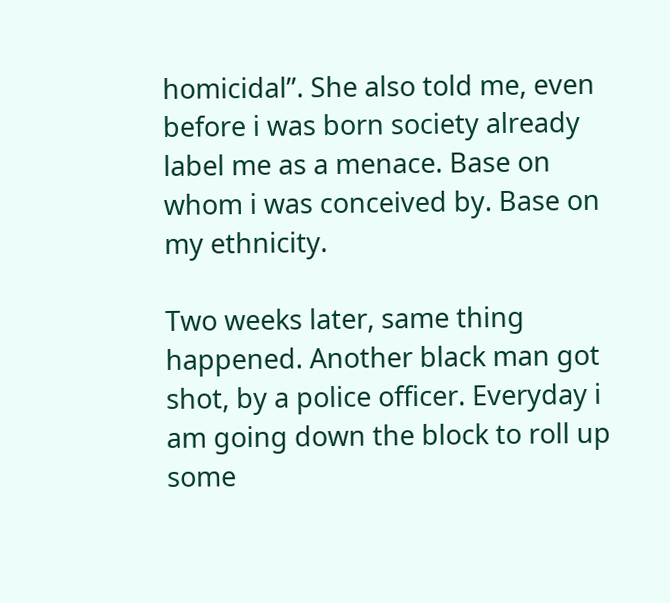homicidal”. She also told me, even before i was born society already label me as a menace. Base on whom i was conceived by. Base on my ethnicity.

Two weeks later, same thing happened. Another black man got shot, by a police officer. Everyday i am going down the block to roll up some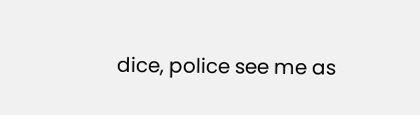dice, police see me as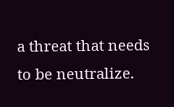a threat that needs to be neutralize.